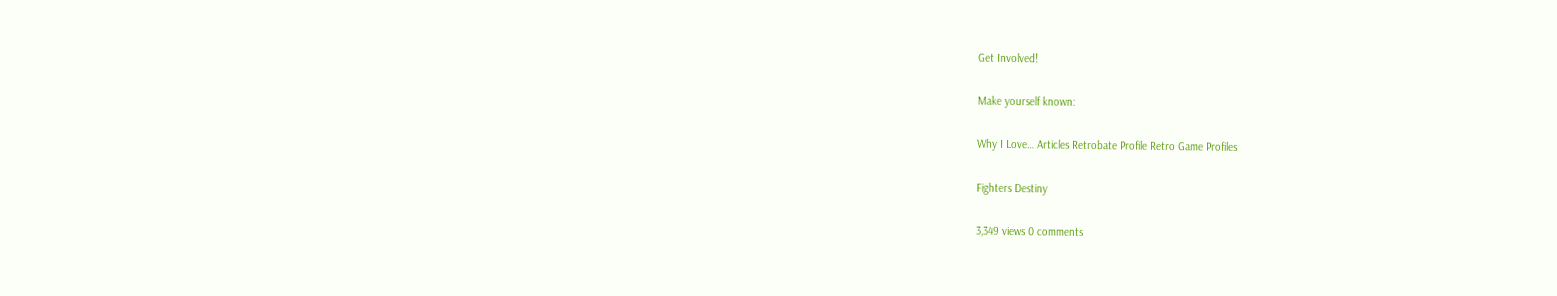Get Involved!

Make yourself known:

Why I Love… Articles Retrobate Profile Retro Game Profiles

Fighters Destiny

3,349 views 0 comments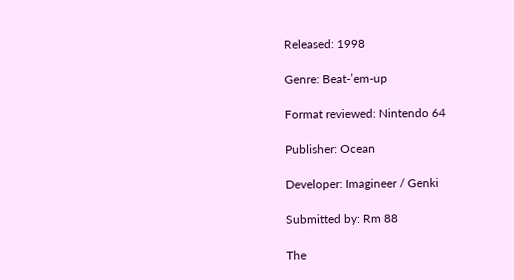Released: 1998

Genre: Beat-’em-up

Format reviewed: Nintendo 64

Publisher: Ocean

Developer: Imagineer / Genki

Submitted by: Rm 88

The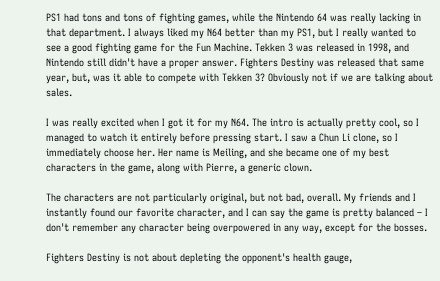PS1 had tons and tons of fighting games, while the Nintendo 64 was really lacking in that department. I always liked my N64 better than my PS1, but I really wanted to see a good fighting game for the Fun Machine. Tekken 3 was released in 1998, and Nintendo still didn't have a proper answer. Fighters Destiny was released that same year, but, was it able to compete with Tekken 3? Obviously not if we are talking about sales.

I was really excited when I got it for my N64. The intro is actually pretty cool, so I managed to watch it entirely before pressing start. I saw a Chun Li clone, so I immediately choose her. Her name is Meiling, and she became one of my best characters in the game, along with Pierre, a generic clown.

The characters are not particularly original, but not bad, overall. My friends and I instantly found our favorite character, and I can say the game is pretty balanced – I don't remember any character being overpowered in any way, except for the bosses.

Fighters Destiny is not about depleting the opponent's health gauge,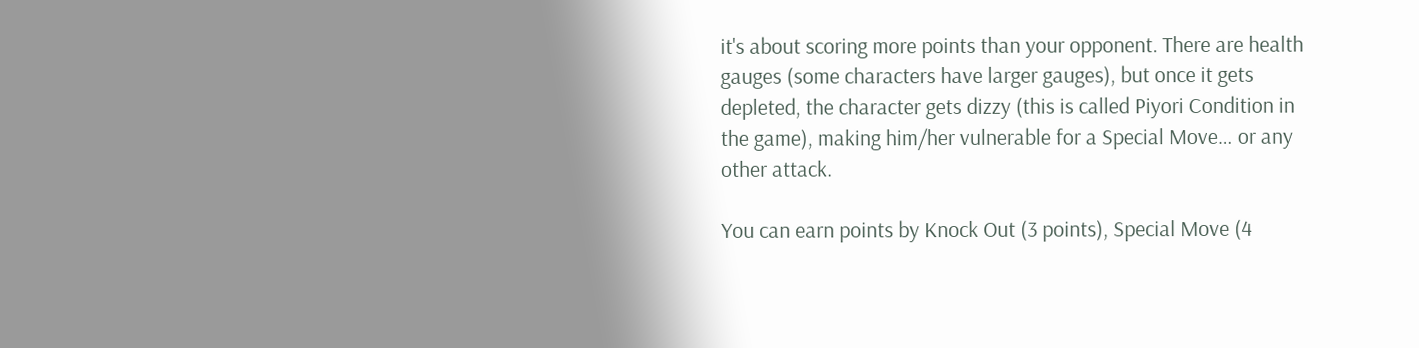it's about scoring more points than your opponent. There are health gauges (some characters have larger gauges), but once it gets depleted, the character gets dizzy (this is called Piyori Condition in the game), making him/her vulnerable for a Special Move… or any other attack.

You can earn points by Knock Out (3 points), Special Move (4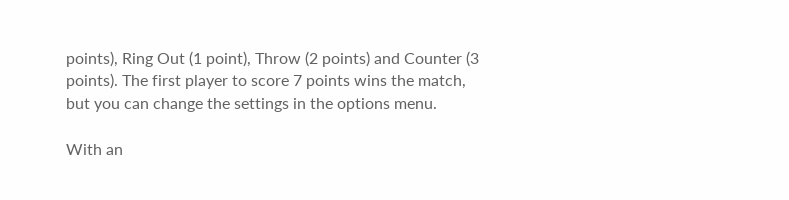points), Ring Out (1 point), Throw (2 points) and Counter (3 points). The first player to score 7 points wins the match, but you can change the settings in the options menu.

With an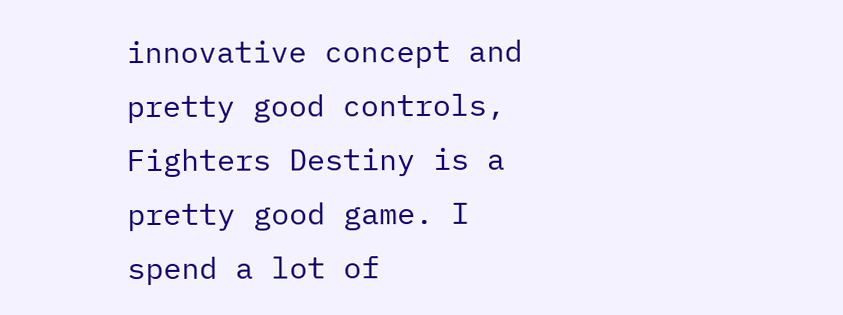innovative concept and pretty good controls, Fighters Destiny is a pretty good game. I spend a lot of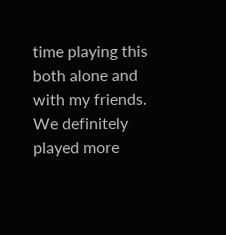time playing this both alone and with my friends. We definitely played more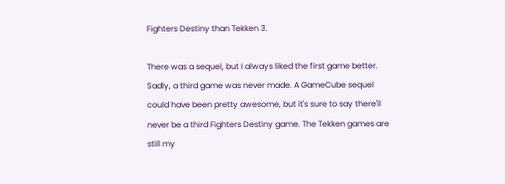Fighters Destiny than Tekken 3.

There was a sequel, but I always liked the first game better. Sadly, a third game was never made. A GameCube sequel could have been pretty awesome, but it's sure to say there'll never be a third Fighters Destiny game. The Tekken games are still my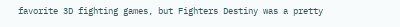favorite 3D fighting games, but Fighters Destiny was a pretty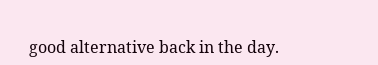good alternative back in the day.